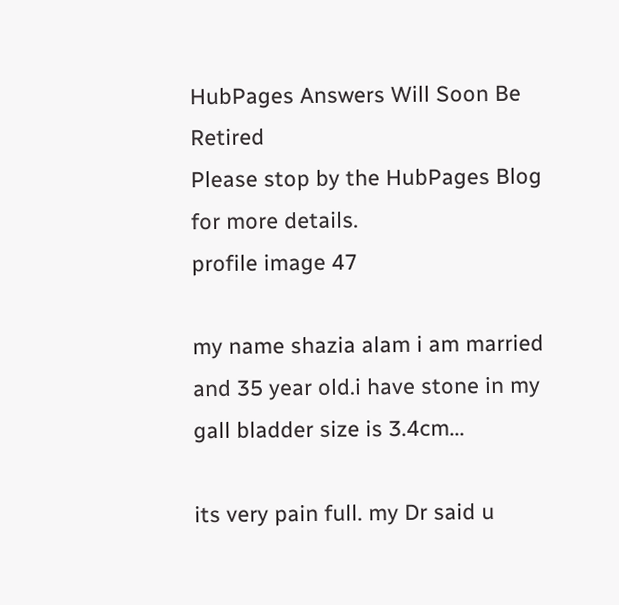HubPages Answers Will Soon Be Retired
Please stop by the HubPages Blog for more details.
profile image 47

my name shazia alam i am married and 35 year old.i have stone in my gall bladder size is 3.4cm...

its very pain full. my Dr said u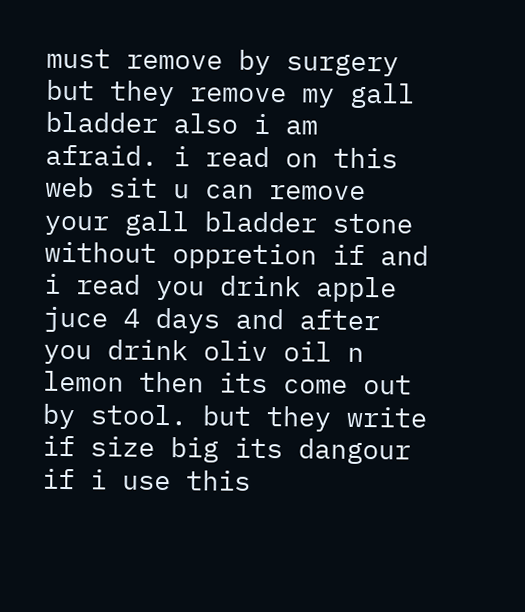must remove by surgery but they remove my gall bladder also i am afraid. i read on this web sit u can remove your gall bladder stone without oppretion if and i read you drink apple juce 4 days and after you drink oliv oil n lemon then its come out by stool. but they write if size big its dangour if i use this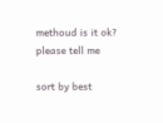methoud is it ok? please tell me

sort by best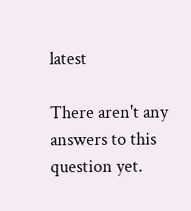latest

There aren't any answers to this question yet.